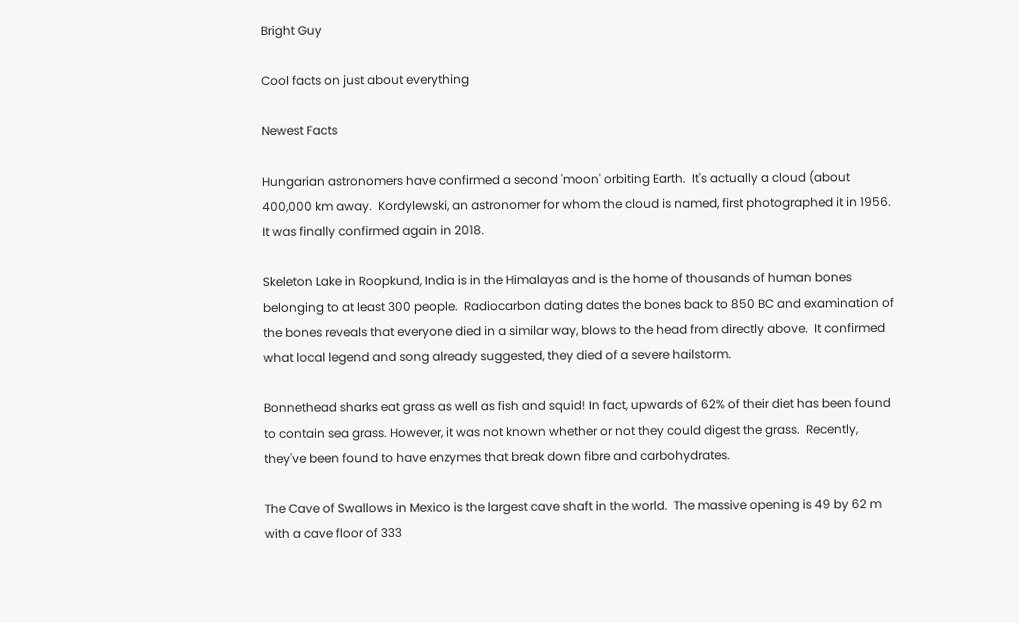Bright Guy

Cool facts on just about everything

Newest Facts

Hungarian astronomers have confirmed a second 'moon' orbiting Earth.  It's actually a cloud (about 400,000 km away.  Kordylewski, an astronomer for whom the cloud is named, first photographed it in 1956.  It was finally confirmed again in 2018.

Skeleton Lake in Roopkund, India is in the Himalayas and is the home of thousands of human bones belonging to at least 300 people.  Radiocarbon dating dates the bones back to 850 BC and examination of the bones reveals that everyone died in a similar way, blows to the head from directly above.  It confirmed what local legend and song already suggested, they died of a severe hailstorm.

Bonnethead sharks eat grass as well as fish and squid! In fact, upwards of 62% of their diet has been found to contain sea grass. However, it was not known whether or not they could digest the grass.  Recently, they've been found to have enzymes that break down fibre and carbohydrates.

The Cave of Swallows in Mexico is the largest cave shaft in the world.  The massive opening is 49 by 62 m with a cave floor of 333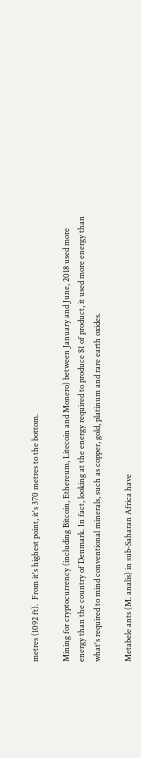metres (1092 ft).  From it's highest point, it's 370 metres to the bottom.

Mining for cryptocurrency (including Bitcoin, Ethereum, Litecoin and Monero) between January and June, 2018 used more energy than the country of Denmark. In fact, looking at the energy required to produce $1 of product, it used more energy than what's required to mind conventional minerals, such as copper, gold, platinum and rare earth oxides.

Metabele ants (M. analis) in sub-Saharan Africa have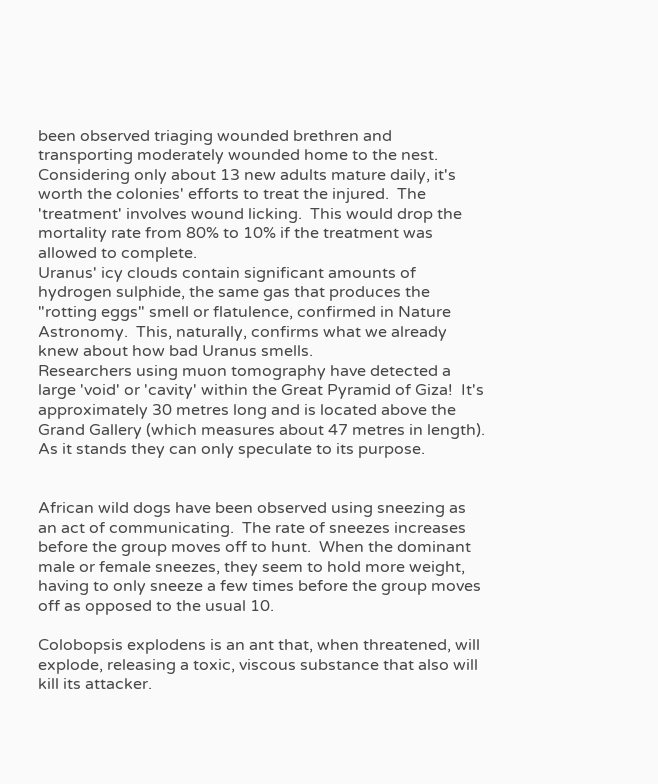been observed triaging wounded brethren and transporting moderately wounded home to the nest.  Considering only about 13 new adults mature daily, it's worth the colonies' efforts to treat the injured.  The 'treatment' involves wound licking.  This would drop the mortality rate from 80% to 10% if the treatment was allowed to complete.
Uranus' icy clouds contain significant amounts of hydrogen sulphide, the same gas that produces the "rotting eggs" smell or flatulence, confirmed in Nature Astronomy.  This, naturally, confirms what we already knew about how bad Uranus smells.
Researchers using muon tomography have detected a large 'void' or 'cavity' within the Great Pyramid of Giza!  It's approximately 30 metres long and is located above the Grand Gallery (which measures about 47 metres in length). As it stands they can only speculate to its purpose.


African wild dogs have been observed using sneezing as an act of communicating.  The rate of sneezes increases before the group moves off to hunt.  When the dominant male or female sneezes, they seem to hold more weight, having to only sneeze a few times before the group moves off as opposed to the usual 10.

Colobopsis explodens is an ant that, when threatened, will explode, releasing a toxic, viscous substance that also will kill its attacker.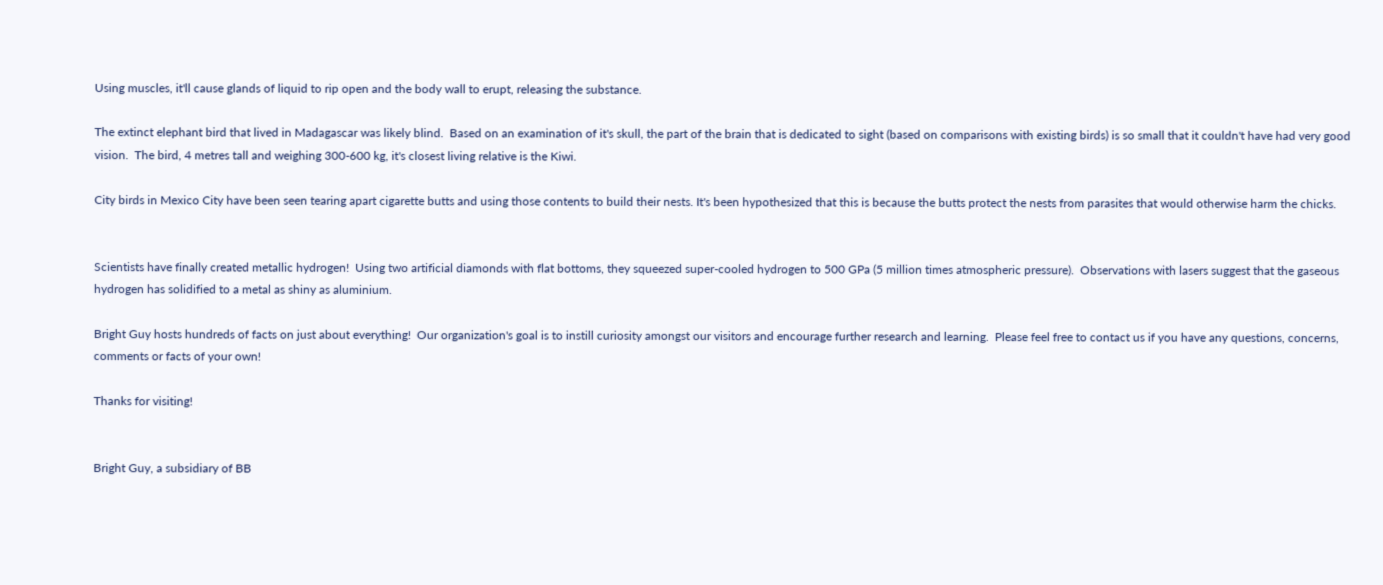Using muscles, it'll cause glands of liquid to rip open and the body wall to erupt, releasing the substance.

The extinct elephant bird that lived in Madagascar was likely blind.  Based on an examination of it's skull, the part of the brain that is dedicated to sight (based on comparisons with existing birds) is so small that it couldn't have had very good vision.  The bird, 4 metres tall and weighing 300-600 kg, it's closest living relative is the Kiwi.

City birds in Mexico City have been seen tearing apart cigarette butts and using those contents to build their nests. It's been hypothesized that this is because the butts protect the nests from parasites that would otherwise harm the chicks.


Scientists have finally created metallic hydrogen!  Using two artificial diamonds with flat bottoms, they squeezed super-cooled hydrogen to 500 GPa (5 million times atmospheric pressure).  Observations with lasers suggest that the gaseous hydrogen has solidified to a metal as shiny as aluminium.

Bright Guy hosts hundreds of facts on just about everything!  Our organization's goal is to instill curiosity amongst our visitors and encourage further research and learning.  Please feel free to contact us if you have any questions, concerns, comments or facts of your own!

Thanks for visiting!


Bright Guy, a subsidiary of BB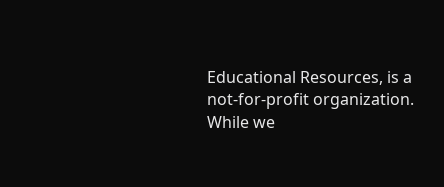Educational Resources, is a not-for-profit organization.  While we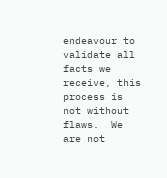endeavour to validate all facts we receive, this process is not without flaws.  We are not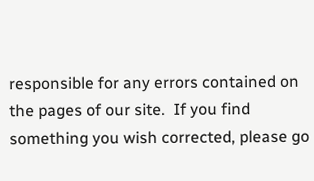responsible for any errors contained on the pages of our site.  If you find something you wish corrected, please go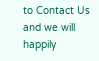to Contact Us and we will happily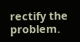rectify the problem.